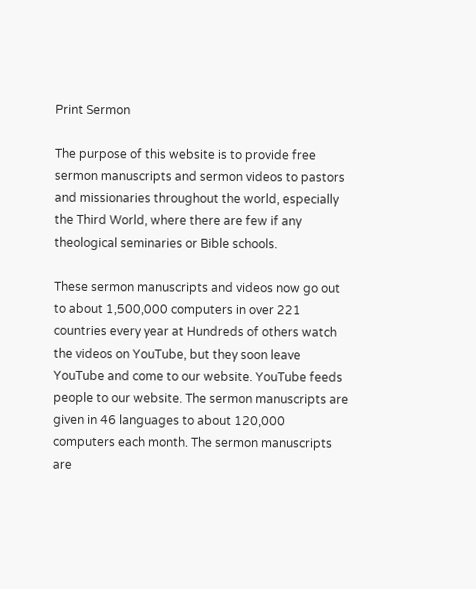Print Sermon

The purpose of this website is to provide free sermon manuscripts and sermon videos to pastors and missionaries throughout the world, especially the Third World, where there are few if any theological seminaries or Bible schools.

These sermon manuscripts and videos now go out to about 1,500,000 computers in over 221 countries every year at Hundreds of others watch the videos on YouTube, but they soon leave YouTube and come to our website. YouTube feeds people to our website. The sermon manuscripts are given in 46 languages to about 120,000 computers each month. The sermon manuscripts are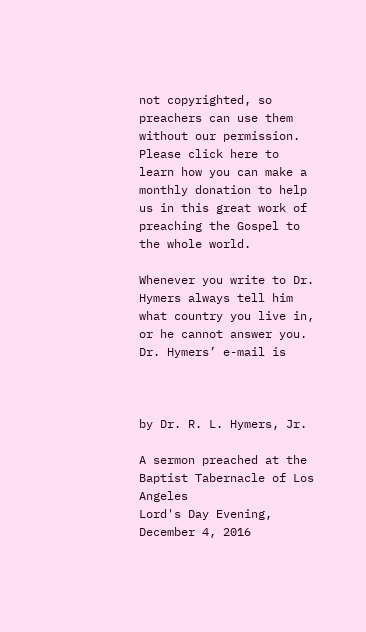not copyrighted, so preachers can use them without our permission. Please click here to learn how you can make a monthly donation to help us in this great work of preaching the Gospel to the whole world.

Whenever you write to Dr. Hymers always tell him what country you live in, or he cannot answer you. Dr. Hymers’ e-mail is



by Dr. R. L. Hymers, Jr.

A sermon preached at the Baptist Tabernacle of Los Angeles
Lord's Day Evening, December 4, 2016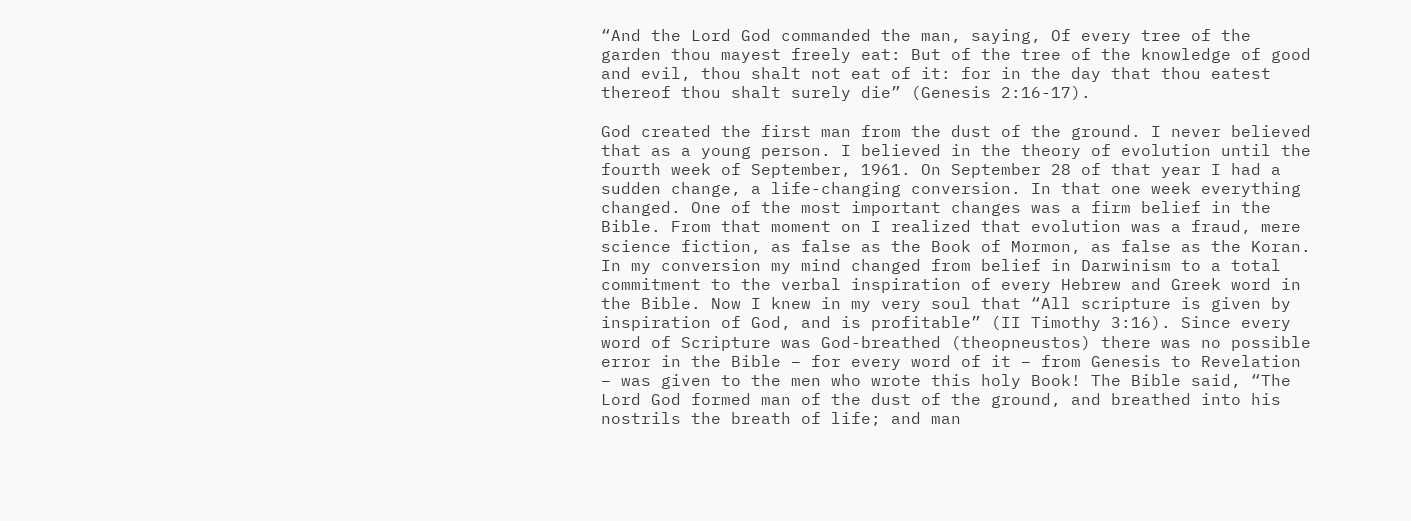“And the Lord God commanded the man, saying, Of every tree of the garden thou mayest freely eat: But of the tree of the knowledge of good and evil, thou shalt not eat of it: for in the day that thou eatest thereof thou shalt surely die” (Genesis 2:16-17).

God created the first man from the dust of the ground. I never believed that as a young person. I believed in the theory of evolution until the fourth week of September, 1961. On September 28 of that year I had a sudden change, a life-changing conversion. In that one week everything changed. One of the most important changes was a firm belief in the Bible. From that moment on I realized that evolution was a fraud, mere science fiction, as false as the Book of Mormon, as false as the Koran. In my conversion my mind changed from belief in Darwinism to a total commitment to the verbal inspiration of every Hebrew and Greek word in the Bible. Now I knew in my very soul that “All scripture is given by inspiration of God, and is profitable” (II Timothy 3:16). Since every word of Scripture was God-breathed (theopneustos) there was no possible error in the Bible – for every word of it – from Genesis to Revelation – was given to the men who wrote this holy Book! The Bible said, “The Lord God formed man of the dust of the ground, and breathed into his nostrils the breath of life; and man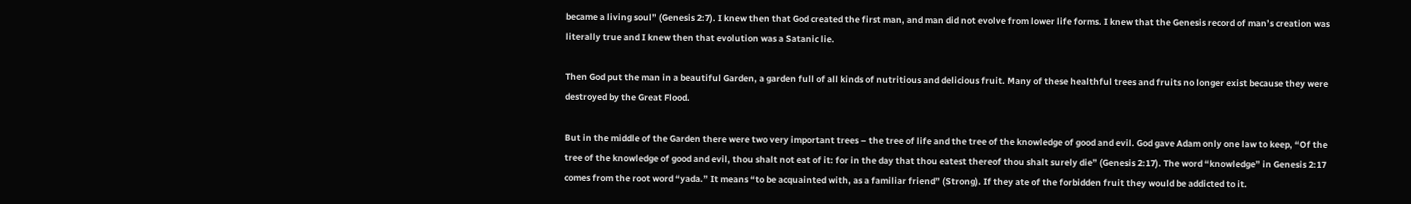became a living soul” (Genesis 2:7). I knew then that God created the first man, and man did not evolve from lower life forms. I knew that the Genesis record of man’s creation was literally true and I knew then that evolution was a Satanic lie.

Then God put the man in a beautiful Garden, a garden full of all kinds of nutritious and delicious fruit. Many of these healthful trees and fruits no longer exist because they were destroyed by the Great Flood.

But in the middle of the Garden there were two very important trees – the tree of life and the tree of the knowledge of good and evil. God gave Adam only one law to keep, “Of the tree of the knowledge of good and evil, thou shalt not eat of it: for in the day that thou eatest thereof thou shalt surely die” (Genesis 2:17). The word “knowledge” in Genesis 2:17 comes from the root word “yada.” It means “to be acquainted with, as a familiar friend” (Strong). If they ate of the forbidden fruit they would be addicted to it.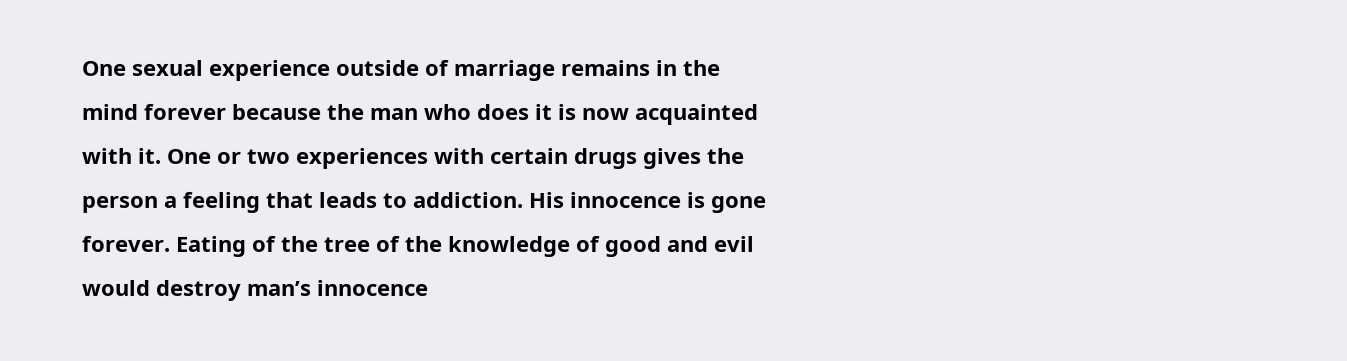One sexual experience outside of marriage remains in the mind forever because the man who does it is now acquainted with it. One or two experiences with certain drugs gives the person a feeling that leads to addiction. His innocence is gone forever. Eating of the tree of the knowledge of good and evil would destroy man’s innocence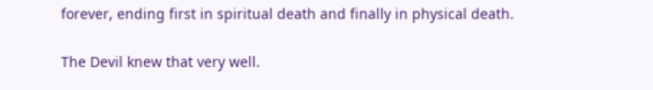forever, ending first in spiritual death and finally in physical death.

The Devil knew that very well.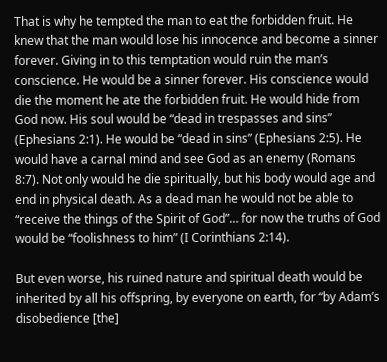That is why he tempted the man to eat the forbidden fruit. He knew that the man would lose his innocence and become a sinner forever. Giving in to this temptation would ruin the man’s conscience. He would be a sinner forever. His conscience would die the moment he ate the forbidden fruit. He would hide from God now. His soul would be “dead in trespasses and sins” (Ephesians 2:1). He would be “dead in sins” (Ephesians 2:5). He would have a carnal mind and see God as an enemy (Romans 8:7). Not only would he die spiritually, but his body would age and end in physical death. As a dead man he would not be able to “receive the things of the Spirit of God”… for now the truths of God would be “foolishness to him” (I Corinthians 2:14).

But even worse, his ruined nature and spiritual death would be inherited by all his offspring, by everyone on earth, for “by Adam’s disobedience [the]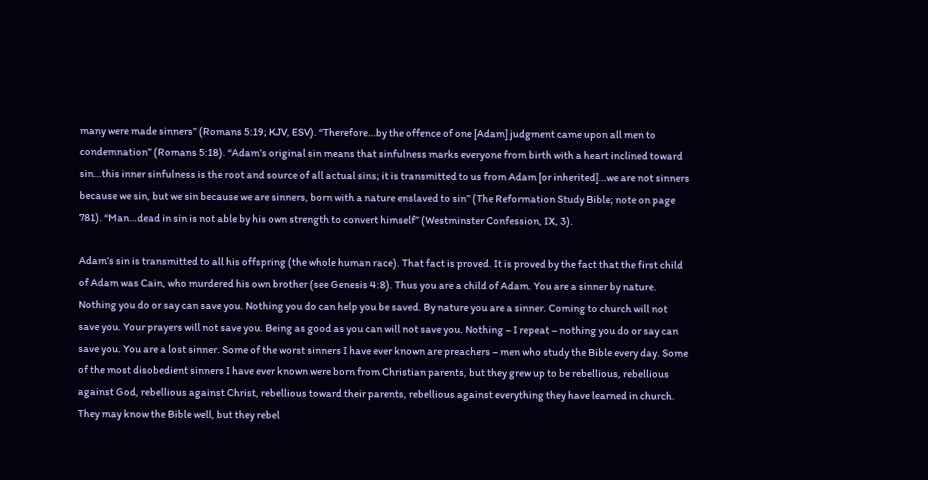many were made sinners” (Romans 5:19; KJV, ESV). “Therefore…by the offence of one [Adam] judgment came upon all men to condemnation” (Romans 5:18). “Adam’s original sin means that sinfulness marks everyone from birth with a heart inclined toward sin…this inner sinfulness is the root and source of all actual sins; it is transmitted to us from Adam [or inherited]…we are not sinners because we sin, but we sin because we are sinners, born with a nature enslaved to sin” (The Reformation Study Bible; note on page 781). “Man…dead in sin is not able by his own strength to convert himself” (Westminster Confession, IX, 3).

Adam’s sin is transmitted to all his offspring (the whole human race). That fact is proved. It is proved by the fact that the first child of Adam was Cain, who murdered his own brother (see Genesis 4:8). Thus you are a child of Adam. You are a sinner by nature. Nothing you do or say can save you. Nothing you do can help you be saved. By nature you are a sinner. Coming to church will not save you. Your prayers will not save you. Being as good as you can will not save you. Nothing – I repeat – nothing you do or say can save you. You are a lost sinner. Some of the worst sinners I have ever known are preachers – men who study the Bible every day. Some of the most disobedient sinners I have ever known were born from Christian parents, but they grew up to be rebellious, rebellious against God, rebellious against Christ, rebellious toward their parents, rebellious against everything they have learned in church. They may know the Bible well, but they rebel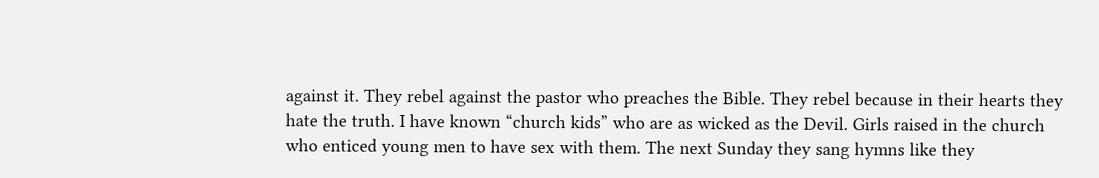against it. They rebel against the pastor who preaches the Bible. They rebel because in their hearts they hate the truth. I have known “church kids” who are as wicked as the Devil. Girls raised in the church who enticed young men to have sex with them. The next Sunday they sang hymns like they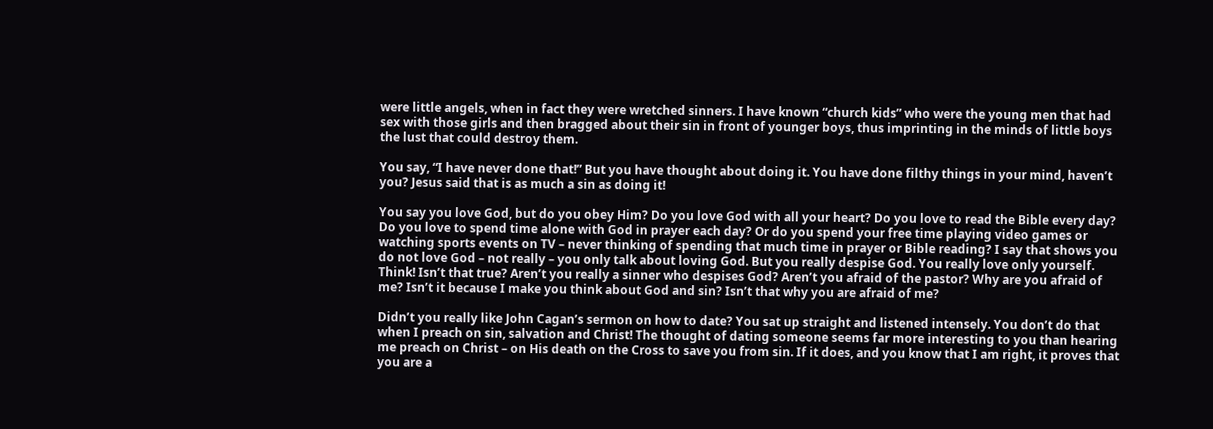were little angels, when in fact they were wretched sinners. I have known “church kids” who were the young men that had sex with those girls and then bragged about their sin in front of younger boys, thus imprinting in the minds of little boys the lust that could destroy them.

You say, “I have never done that!” But you have thought about doing it. You have done filthy things in your mind, haven’t you? Jesus said that is as much a sin as doing it!

You say you love God, but do you obey Him? Do you love God with all your heart? Do you love to read the Bible every day? Do you love to spend time alone with God in prayer each day? Or do you spend your free time playing video games or watching sports events on TV – never thinking of spending that much time in prayer or Bible reading? I say that shows you do not love God – not really – you only talk about loving God. But you really despise God. You really love only yourself. Think! Isn’t that true? Aren’t you really a sinner who despises God? Aren’t you afraid of the pastor? Why are you afraid of me? Isn’t it because I make you think about God and sin? Isn’t that why you are afraid of me?

Didn’t you really like John Cagan’s sermon on how to date? You sat up straight and listened intensely. You don’t do that when I preach on sin, salvation and Christ! The thought of dating someone seems far more interesting to you than hearing me preach on Christ – on His death on the Cross to save you from sin. If it does, and you know that I am right, it proves that you are a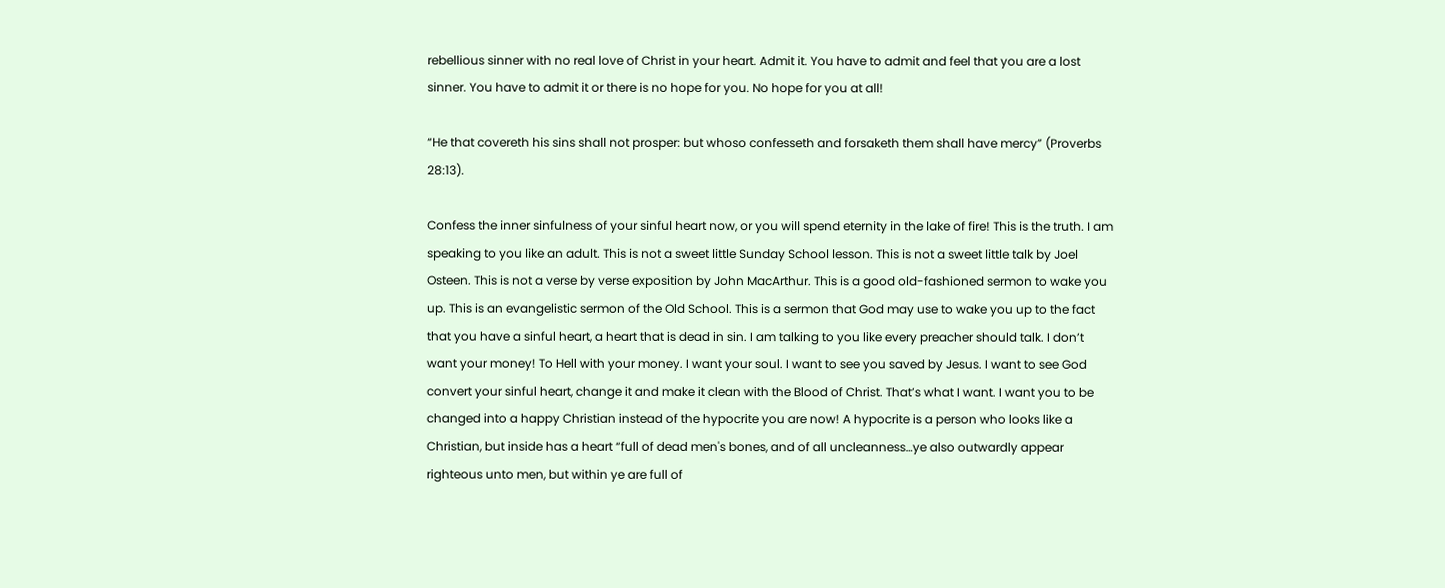rebellious sinner with no real love of Christ in your heart. Admit it. You have to admit and feel that you are a lost sinner. You have to admit it or there is no hope for you. No hope for you at all!

“He that covereth his sins shall not prosper: but whoso confesseth and forsaketh them shall have mercy” (Proverbs 28:13).

Confess the inner sinfulness of your sinful heart now, or you will spend eternity in the lake of fire! This is the truth. I am speaking to you like an adult. This is not a sweet little Sunday School lesson. This is not a sweet little talk by Joel Osteen. This is not a verse by verse exposition by John MacArthur. This is a good old-fashioned sermon to wake you up. This is an evangelistic sermon of the Old School. This is a sermon that God may use to wake you up to the fact that you have a sinful heart, a heart that is dead in sin. I am talking to you like every preacher should talk. I don’t want your money! To Hell with your money. I want your soul. I want to see you saved by Jesus. I want to see God convert your sinful heart, change it and make it clean with the Blood of Christ. That’s what I want. I want you to be changed into a happy Christian instead of the hypocrite you are now! A hypocrite is a person who looks like a Christian, but inside has a heart “full of dead men's bones, and of all uncleanness…ye also outwardly appear righteous unto men, but within ye are full of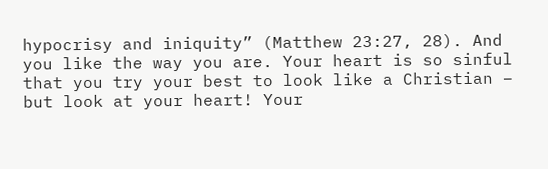hypocrisy and iniquity” (Matthew 23:27, 28). And you like the way you are. Your heart is so sinful that you try your best to look like a Christian – but look at your heart! Your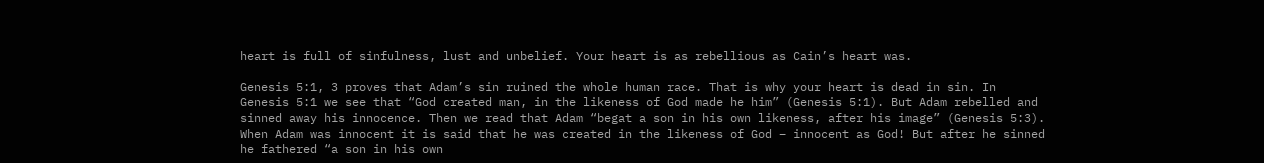heart is full of sinfulness, lust and unbelief. Your heart is as rebellious as Cain’s heart was.

Genesis 5:1, 3 proves that Adam’s sin ruined the whole human race. That is why your heart is dead in sin. In Genesis 5:1 we see that “God created man, in the likeness of God made he him” (Genesis 5:1). But Adam rebelled and sinned away his innocence. Then we read that Adam “begat a son in his own likeness, after his image” (Genesis 5:3). When Adam was innocent it is said that he was created in the likeness of God – innocent as God! But after he sinned he fathered “a son in his own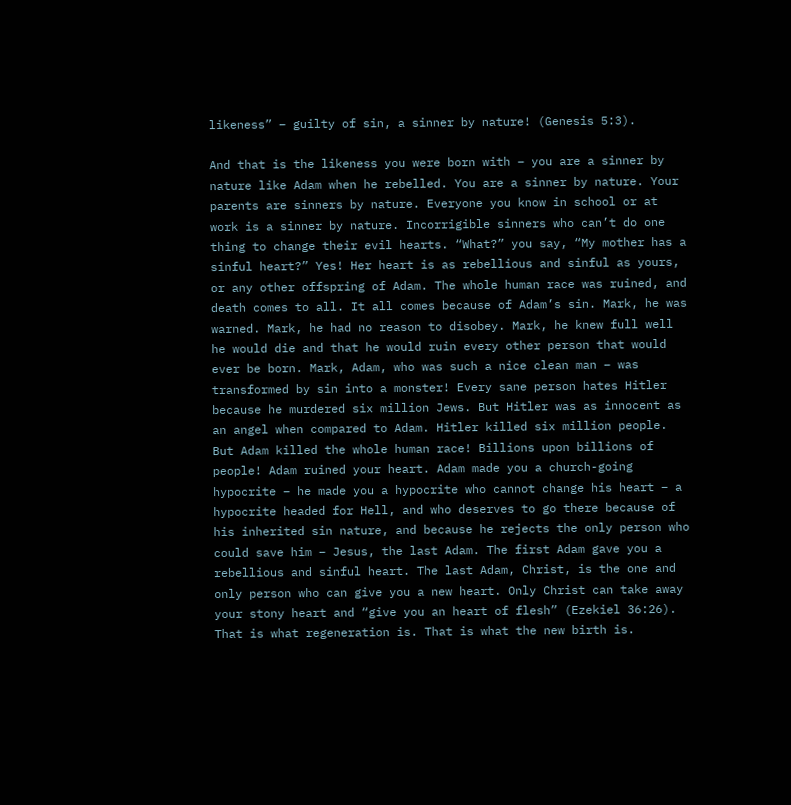likeness” – guilty of sin, a sinner by nature! (Genesis 5:3).

And that is the likeness you were born with – you are a sinner by nature like Adam when he rebelled. You are a sinner by nature. Your parents are sinners by nature. Everyone you know in school or at work is a sinner by nature. Incorrigible sinners who can’t do one thing to change their evil hearts. “What?” you say, “My mother has a sinful heart?” Yes! Her heart is as rebellious and sinful as yours, or any other offspring of Adam. The whole human race was ruined, and death comes to all. It all comes because of Adam’s sin. Mark, he was warned. Mark, he had no reason to disobey. Mark, he knew full well he would die and that he would ruin every other person that would ever be born. Mark, Adam, who was such a nice clean man – was transformed by sin into a monster! Every sane person hates Hitler because he murdered six million Jews. But Hitler was as innocent as an angel when compared to Adam. Hitler killed six million people. But Adam killed the whole human race! Billions upon billions of people! Adam ruined your heart. Adam made you a church-going hypocrite – he made you a hypocrite who cannot change his heart – a hypocrite headed for Hell, and who deserves to go there because of his inherited sin nature, and because he rejects the only person who could save him – Jesus, the last Adam. The first Adam gave you a rebellious and sinful heart. The last Adam, Christ, is the one and only person who can give you a new heart. Only Christ can take away your stony heart and “give you an heart of flesh” (Ezekiel 36:26). That is what regeneration is. That is what the new birth is.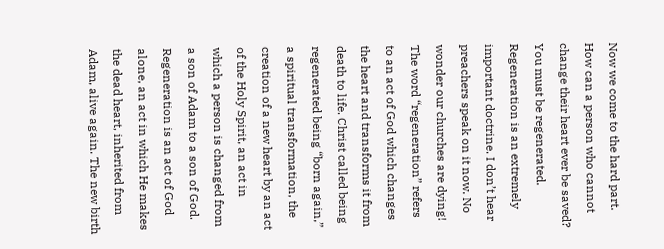Now we come to the hard part. How can a person who cannot change their heart ever be saved? You must be regenerated. Regeneration is an extremely important doctrine. I don’t hear preachers speak on it now. No wonder our churches are dying! The word “regeneration” refers to an act of God which changes the heart and transforms it from death to life. Christ called being regenerated being “born again,” a spiritual transformation, the creation of a new heart by an act of the Holy Spirit, an act in which a person is changed from a son of Adam to a son of God. Regeneration is an act of God alone, an act in which He makes the dead heart, inherited from Adam, alive again. The new birth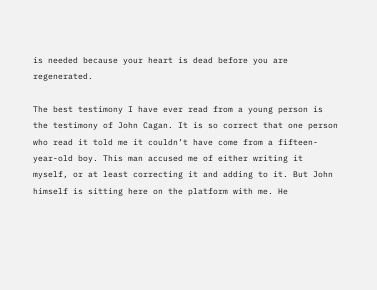is needed because your heart is dead before you are regenerated.

The best testimony I have ever read from a young person is the testimony of John Cagan. It is so correct that one person who read it told me it couldn’t have come from a fifteen-year-old boy. This man accused me of either writing it myself, or at least correcting it and adding to it. But John himself is sitting here on the platform with me. He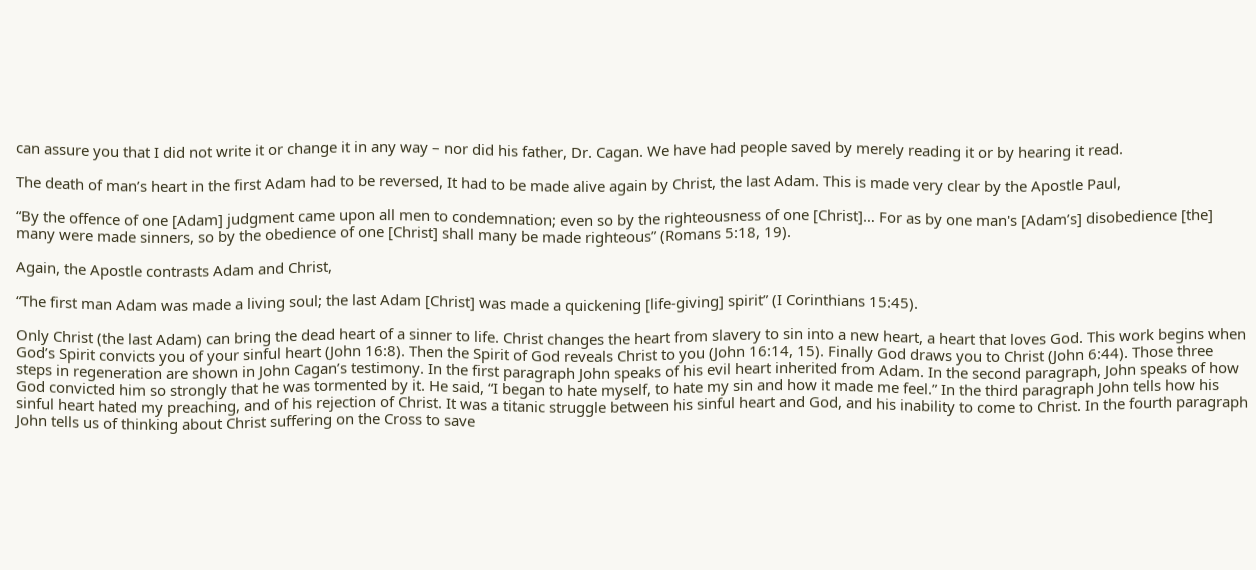can assure you that I did not write it or change it in any way – nor did his father, Dr. Cagan. We have had people saved by merely reading it or by hearing it read.

The death of man’s heart in the first Adam had to be reversed, It had to be made alive again by Christ, the last Adam. This is made very clear by the Apostle Paul,

“By the offence of one [Adam] judgment came upon all men to condemnation; even so by the righteousness of one [Christ]… For as by one man's [Adam’s] disobedience [the] many were made sinners, so by the obedience of one [Christ] shall many be made righteous” (Romans 5:18, 19).

Again, the Apostle contrasts Adam and Christ,

“The first man Adam was made a living soul; the last Adam [Christ] was made a quickening [life-giving] spirit” (I Corinthians 15:45).

Only Christ (the last Adam) can bring the dead heart of a sinner to life. Christ changes the heart from slavery to sin into a new heart, a heart that loves God. This work begins when God’s Spirit convicts you of your sinful heart (John 16:8). Then the Spirit of God reveals Christ to you (John 16:14, 15). Finally God draws you to Christ (John 6:44). Those three steps in regeneration are shown in John Cagan’s testimony. In the first paragraph John speaks of his evil heart inherited from Adam. In the second paragraph, John speaks of how God convicted him so strongly that he was tormented by it. He said, “I began to hate myself, to hate my sin and how it made me feel.” In the third paragraph John tells how his sinful heart hated my preaching, and of his rejection of Christ. It was a titanic struggle between his sinful heart and God, and his inability to come to Christ. In the fourth paragraph John tells us of thinking about Christ suffering on the Cross to save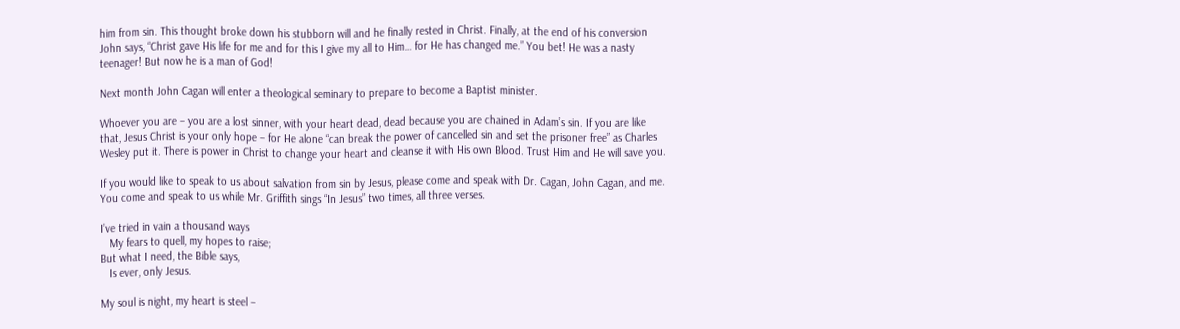him from sin. This thought broke down his stubborn will and he finally rested in Christ. Finally, at the end of his conversion John says, “Christ gave His life for me and for this I give my all to Him… for He has changed me.” You bet! He was a nasty teenager! But now he is a man of God!

Next month John Cagan will enter a theological seminary to prepare to become a Baptist minister.

Whoever you are – you are a lost sinner, with your heart dead, dead because you are chained in Adam’s sin. If you are like that, Jesus Christ is your only hope – for He alone “can break the power of cancelled sin and set the prisoner free” as Charles Wesley put it. There is power in Christ to change your heart and cleanse it with His own Blood. Trust Him and He will save you.

If you would like to speak to us about salvation from sin by Jesus, please come and speak with Dr. Cagan, John Cagan, and me. You come and speak to us while Mr. Griffith sings “In Jesus” two times, all three verses.

I’ve tried in vain a thousand ways
   My fears to quell, my hopes to raise;
But what I need, the Bible says,
   Is ever, only Jesus.

My soul is night, my heart is steel –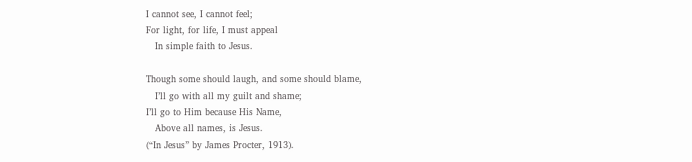I cannot see, I cannot feel;
For light, for life, I must appeal
   In simple faith to Jesus.

Though some should laugh, and some should blame,
   I’ll go with all my guilt and shame;
I’ll go to Him because His Name,
   Above all names, is Jesus.
(“In Jesus” by James Procter, 1913).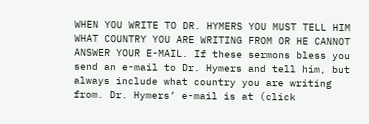WHEN YOU WRITE TO DR. HYMERS YOU MUST TELL HIM WHAT COUNTRY YOU ARE WRITING FROM OR HE CANNOT ANSWER YOUR E-MAIL. If these sermons bless you send an e-mail to Dr. Hymers and tell him, but always include what country you are writing from. Dr. Hymers’ e-mail is at (click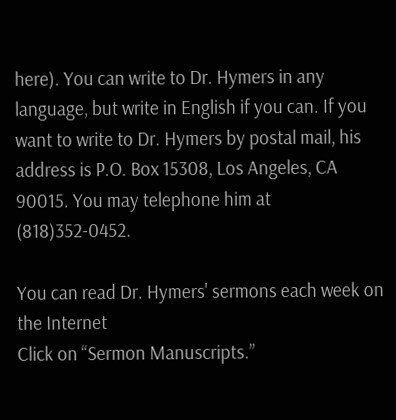here). You can write to Dr. Hymers in any language, but write in English if you can. If you want to write to Dr. Hymers by postal mail, his address is P.O. Box 15308, Los Angeles, CA 90015. You may telephone him at (818)352-0452.

You can read Dr. Hymers' sermons each week on the Internet
Click on “Sermon Manuscripts.”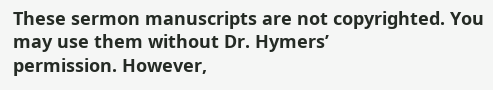These sermon manuscripts are not copyrighted. You may use them without Dr. Hymers’
permission. However,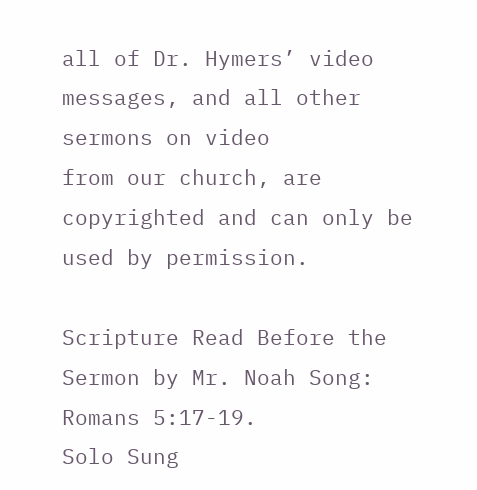all of Dr. Hymers’ video messages, and all other sermons on video
from our church, are copyrighted and can only be used by permission.

Scripture Read Before the Sermon by Mr. Noah Song: Romans 5:17-19.
Solo Sung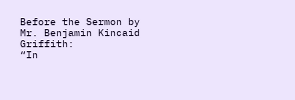Before the Sermon by Mr. Benjamin Kincaid Griffith:
“In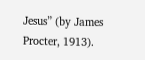Jesus” (by James Procter, 1913).